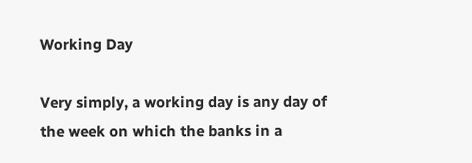Working Day

Very simply, a working day is any day of the week on which the banks in a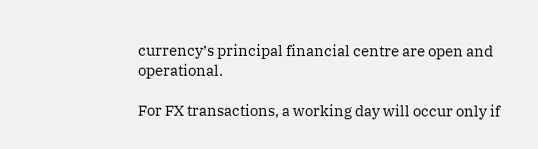currency’s principal financial centre are open and operational.

For FX transactions, a working day will occur only if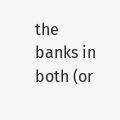the banks in both (or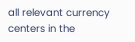all relevant currency centers in the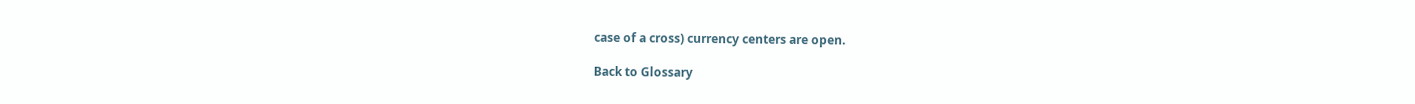case of a cross) currency centers are open.

Back to Glossary